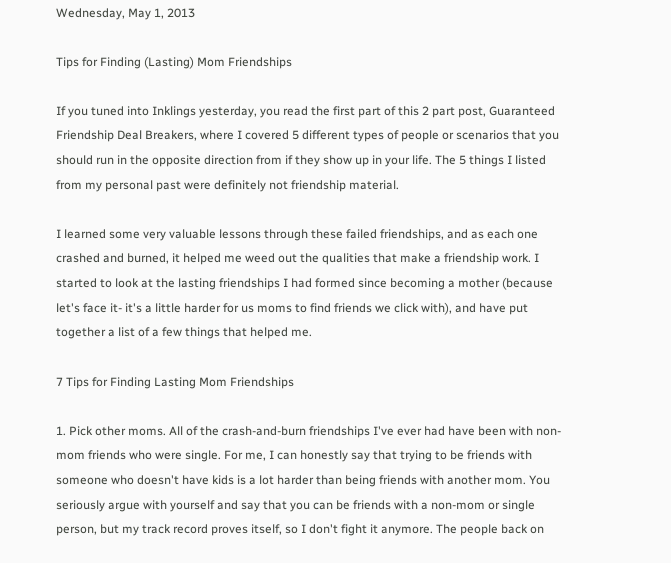Wednesday, May 1, 2013

Tips for Finding (Lasting) Mom Friendships

If you tuned into Inklings yesterday, you read the first part of this 2 part post, Guaranteed Friendship Deal Breakers, where I covered 5 different types of people or scenarios that you should run in the opposite direction from if they show up in your life. The 5 things I listed from my personal past were definitely not friendship material.

I learned some very valuable lessons through these failed friendships, and as each one crashed and burned, it helped me weed out the qualities that make a friendship work. I started to look at the lasting friendships I had formed since becoming a mother (because let's face it- it's a little harder for us moms to find friends we click with), and have put together a list of a few things that helped me.

7 Tips for Finding Lasting Mom Friendships

1. Pick other moms. All of the crash-and-burn friendships I've ever had have been with non-mom friends who were single. For me, I can honestly say that trying to be friends with someone who doesn't have kids is a lot harder than being friends with another mom. You seriously argue with yourself and say that you can be friends with a non-mom or single person, but my track record proves itself, so I don't fight it anymore. The people back on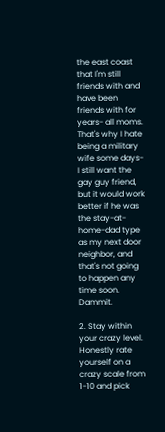the east coast that I'm still friends with and have been friends with for years- all moms. That's why I hate being a military wife some days- I still want the gay guy friend, but it would work better if he was the stay-at-home-dad type as my next door neighbor, and that's not going to happen any time soon. Dammit.

2. Stay within your crazy level. Honestly rate yourself on a crazy scale from 1-10 and pick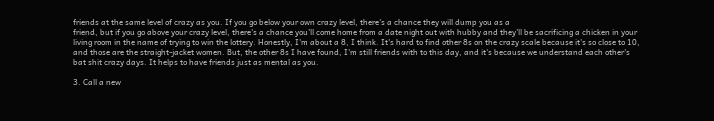friends at the same level of crazy as you. If you go below your own crazy level, there's a chance they will dump you as a
friend, but if you go above your crazy level, there's a chance you'll come home from a date night out with hubby and they'll be sacrificing a chicken in your living room in the name of trying to win the lottery. Honestly, I'm about a 8, I think. It's hard to find other 8s on the crazy scale because it's so close to 10, and those are the straight-jacket women. But, the other 8s I have found, I'm still friends with to this day, and it's because we understand each other's bat shit crazy days. It helps to have friends just as mental as you.

3. Call a new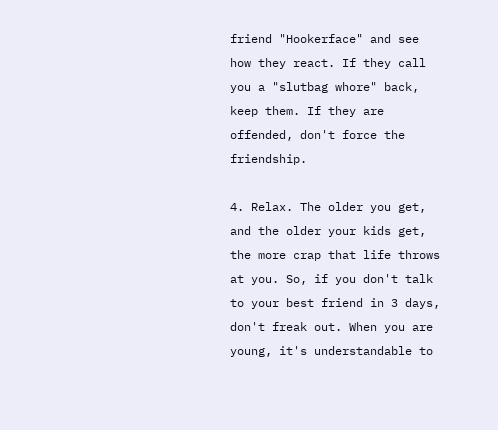friend "Hookerface" and see how they react. If they call you a "slutbag whore" back, keep them. If they are offended, don't force the friendship.

4. Relax. The older you get, and the older your kids get, the more crap that life throws at you. So, if you don't talk to your best friend in 3 days, don't freak out. When you are young, it's understandable to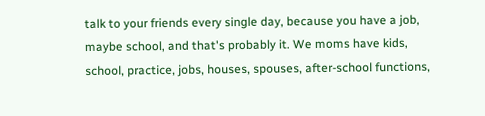talk to your friends every single day, because you have a job, maybe school, and that's probably it. We moms have kids, school, practice, jobs, houses, spouses, after-school functions,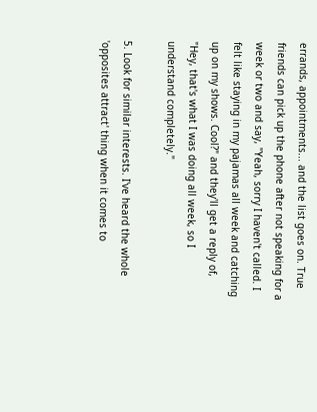errands, appointments... and the list goes on. True friends can pick up the phone after not speaking for a week or two and say, "Yeah, sorry I haven't called. I felt like staying in my pajamas all week and catching up on my shows. Cool?" and they'll get a reply of, "Hey, that's what I was doing all week, so I understand completely."

5. Look for similar interests. I've heard the whole 'opposites attract' thing when it comes to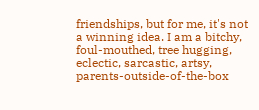friendships, but for me, it's not a winning idea. I am a bitchy, foul-mouthed, tree hugging, eclectic, sarcastic, artsy,
parents-outside-of-the-box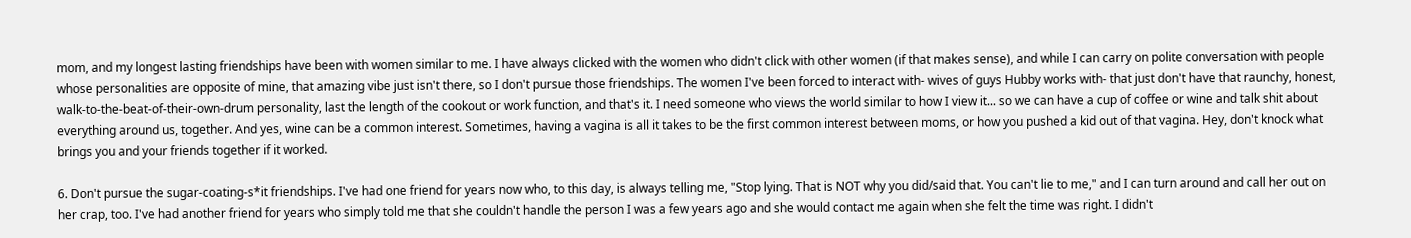mom, and my longest lasting friendships have been with women similar to me. I have always clicked with the women who didn't click with other women (if that makes sense), and while I can carry on polite conversation with people whose personalities are opposite of mine, that amazing vibe just isn't there, so I don't pursue those friendships. The women I've been forced to interact with- wives of guys Hubby works with- that just don't have that raunchy, honest, walk-to-the-beat-of-their-own-drum personality, last the length of the cookout or work function, and that's it. I need someone who views the world similar to how I view it... so we can have a cup of coffee or wine and talk shit about everything around us, together. And yes, wine can be a common interest. Sometimes, having a vagina is all it takes to be the first common interest between moms, or how you pushed a kid out of that vagina. Hey, don't knock what brings you and your friends together if it worked.

6. Don't pursue the sugar-coating-s*it friendships. I've had one friend for years now who, to this day, is always telling me, "Stop lying. That is NOT why you did/said that. You can't lie to me," and I can turn around and call her out on her crap, too. I've had another friend for years who simply told me that she couldn't handle the person I was a few years ago and she would contact me again when she felt the time was right. I didn't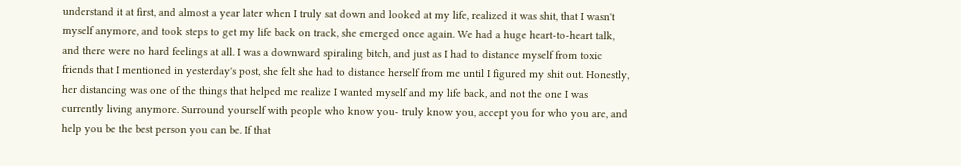understand it at first, and almost a year later when I truly sat down and looked at my life, realized it was shit, that I wasn't myself anymore, and took steps to get my life back on track, she emerged once again. We had a huge heart-to-heart talk, and there were no hard feelings at all. I was a downward spiraling bitch, and just as I had to distance myself from toxic friends that I mentioned in yesterday's post, she felt she had to distance herself from me until I figured my shit out. Honestly, her distancing was one of the things that helped me realize I wanted myself and my life back, and not the one I was currently living anymore. Surround yourself with people who know you- truly know you, accept you for who you are, and help you be the best person you can be. If that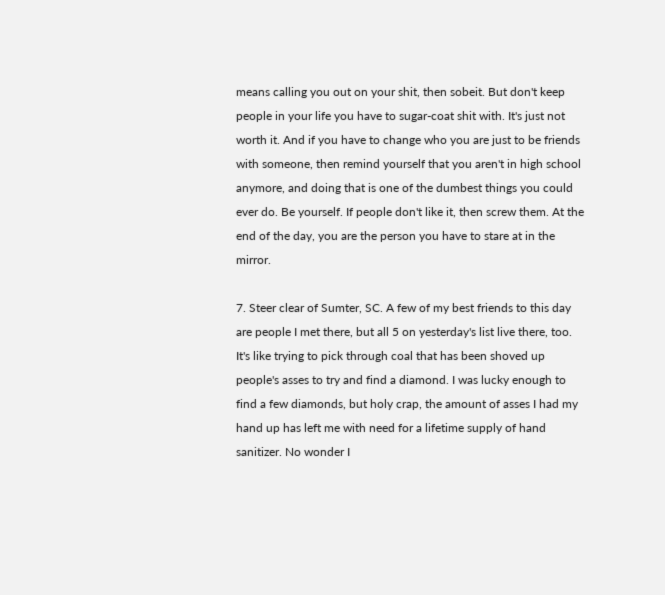means calling you out on your shit, then sobeit. But don't keep people in your life you have to sugar-coat shit with. It's just not worth it. And if you have to change who you are just to be friends with someone, then remind yourself that you aren't in high school anymore, and doing that is one of the dumbest things you could ever do. Be yourself. If people don't like it, then screw them. At the end of the day, you are the person you have to stare at in the mirror.

7. Steer clear of Sumter, SC. A few of my best friends to this day are people I met there, but all 5 on yesterday's list live there, too. It's like trying to pick through coal that has been shoved up people's asses to try and find a diamond. I was lucky enough to find a few diamonds, but holy crap, the amount of asses I had my hand up has left me with need for a lifetime supply of hand sanitizer. No wonder I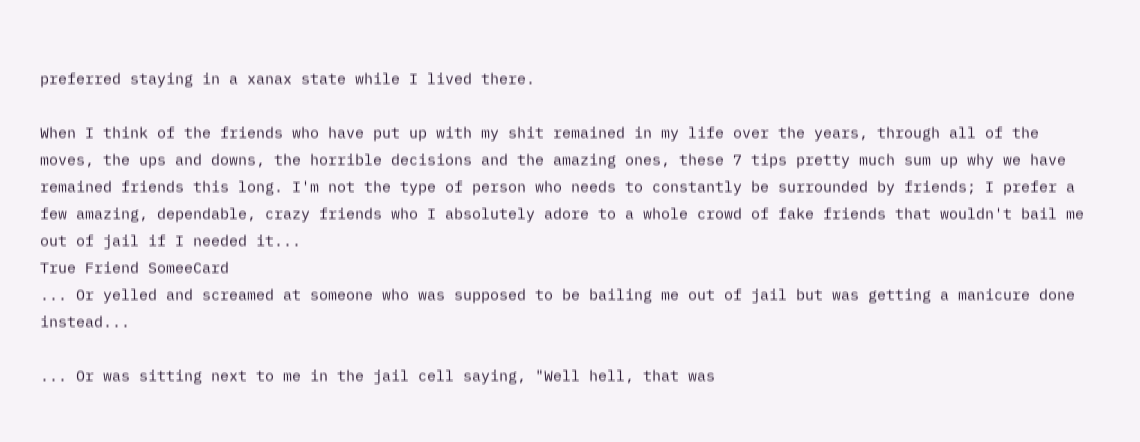preferred staying in a xanax state while I lived there.

When I think of the friends who have put up with my shit remained in my life over the years, through all of the moves, the ups and downs, the horrible decisions and the amazing ones, these 7 tips pretty much sum up why we have remained friends this long. I'm not the type of person who needs to constantly be surrounded by friends; I prefer a few amazing, dependable, crazy friends who I absolutely adore to a whole crowd of fake friends that wouldn't bail me out of jail if I needed it...
True Friend SomeeCard
... Or yelled and screamed at someone who was supposed to be bailing me out of jail but was getting a manicure done instead...

... Or was sitting next to me in the jail cell saying, "Well hell, that was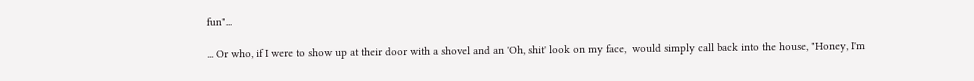fun"...

... Or who, if I were to show up at their door with a shovel and an 'Oh, shit' look on my face,  would simply call back into the house, "Honey, I'm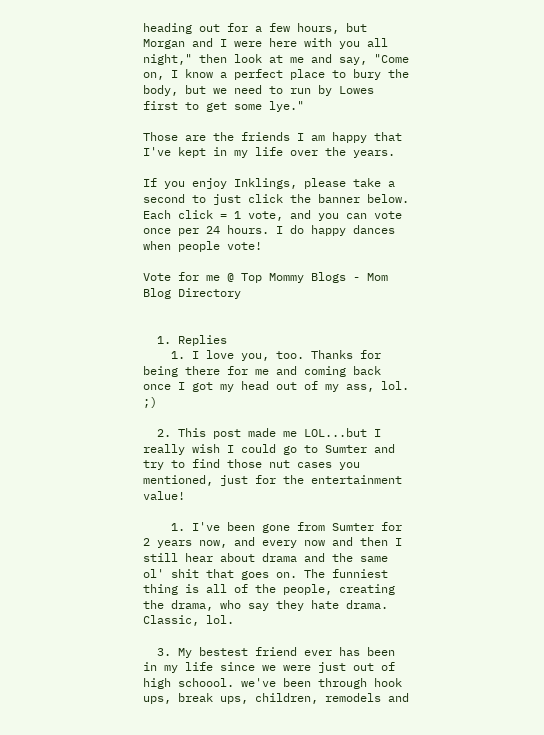heading out for a few hours, but Morgan and I were here with you all night," then look at me and say, "Come on, I know a perfect place to bury the body, but we need to run by Lowes first to get some lye."

Those are the friends I am happy that I've kept in my life over the years.

If you enjoy Inklings, please take a second to just click the banner below. Each click = 1 vote, and you can vote once per 24 hours. I do happy dances when people vote!

Vote for me @ Top Mommy Blogs - Mom Blog Directory


  1. Replies
    1. I love you, too. Thanks for being there for me and coming back once I got my head out of my ass, lol. ;)

  2. This post made me LOL...but I really wish I could go to Sumter and try to find those nut cases you mentioned, just for the entertainment value!

    1. I've been gone from Sumter for 2 years now, and every now and then I still hear about drama and the same ol' shit that goes on. The funniest thing is all of the people, creating the drama, who say they hate drama. Classic, lol.

  3. My bestest friend ever has been in my life since we were just out of high schoool. we've been through hook ups, break ups, children, remodels and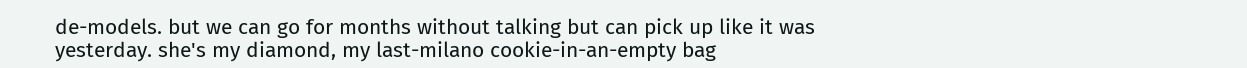de-models. but we can go for months without talking but can pick up like it was yesterday. she's my diamond, my last-milano cookie-in-an-empty bag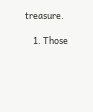treasure.

    1. Those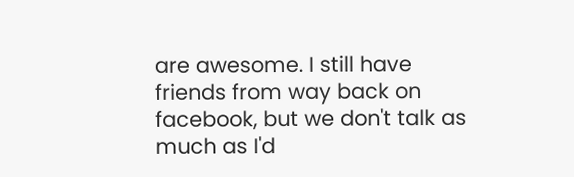are awesome. I still have friends from way back on facebook, but we don't talk as much as I'd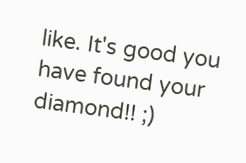like. It's good you have found your diamond!! ;)